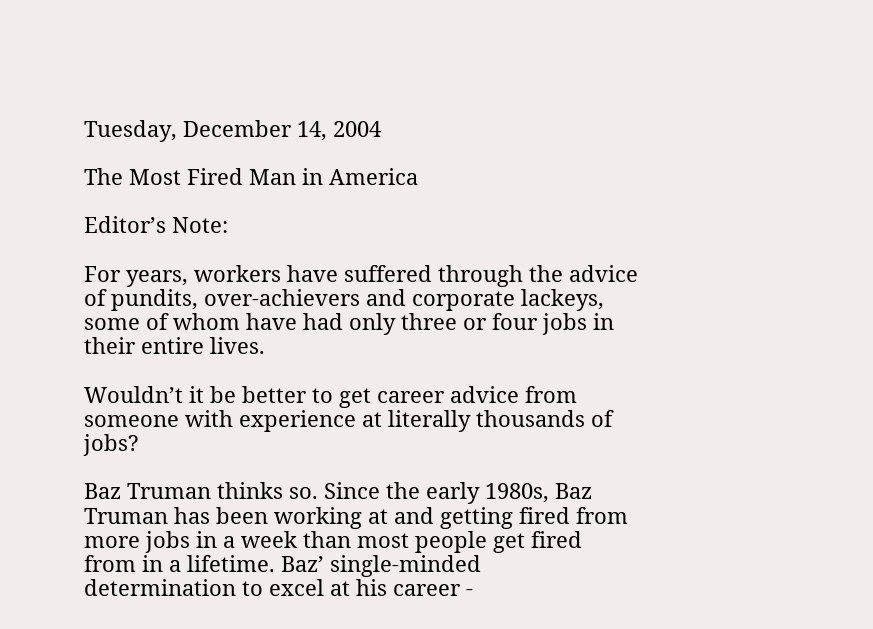Tuesday, December 14, 2004

The Most Fired Man in America

Editor’s Note:

For years, workers have suffered through the advice of pundits, over-achievers and corporate lackeys, some of whom have had only three or four jobs in their entire lives.

Wouldn’t it be better to get career advice from someone with experience at literally thousands of jobs?

Baz Truman thinks so. Since the early 1980s, Baz Truman has been working at and getting fired from more jobs in a week than most people get fired from in a lifetime. Baz’ single-minded determination to excel at his career -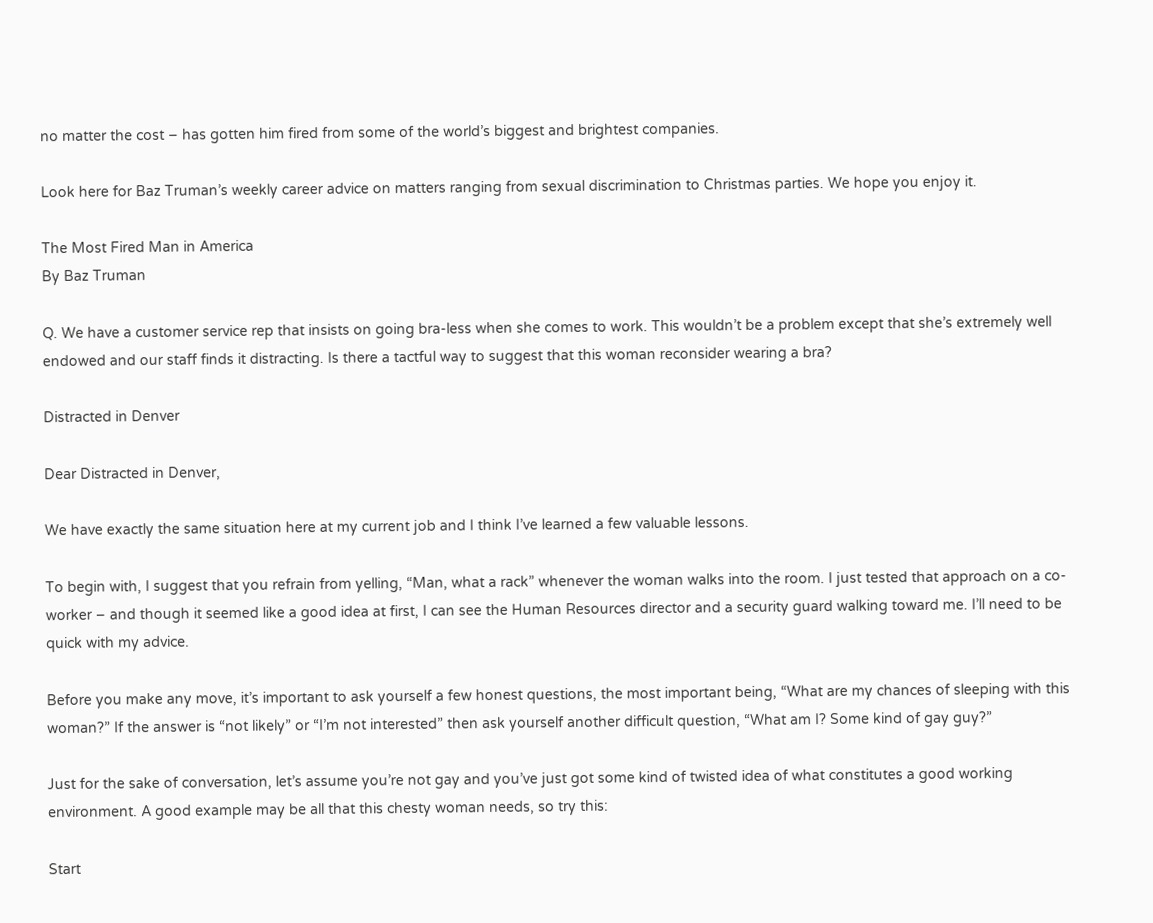no matter the cost – has gotten him fired from some of the world’s biggest and brightest companies.

Look here for Baz Truman’s weekly career advice on matters ranging from sexual discrimination to Christmas parties. We hope you enjoy it.

The Most Fired Man in America
By Baz Truman

Q. We have a customer service rep that insists on going bra-less when she comes to work. This wouldn’t be a problem except that she’s extremely well endowed and our staff finds it distracting. Is there a tactful way to suggest that this woman reconsider wearing a bra?

Distracted in Denver

Dear Distracted in Denver,

We have exactly the same situation here at my current job and I think I’ve learned a few valuable lessons.

To begin with, I suggest that you refrain from yelling, “Man, what a rack” whenever the woman walks into the room. I just tested that approach on a co-worker – and though it seemed like a good idea at first, I can see the Human Resources director and a security guard walking toward me. I’ll need to be quick with my advice.

Before you make any move, it’s important to ask yourself a few honest questions, the most important being, “What are my chances of sleeping with this woman?” If the answer is “not likely” or “I’m not interested” then ask yourself another difficult question, “What am I? Some kind of gay guy?”

Just for the sake of conversation, let’s assume you’re not gay and you’ve just got some kind of twisted idea of what constitutes a good working environment. A good example may be all that this chesty woman needs, so try this:

Start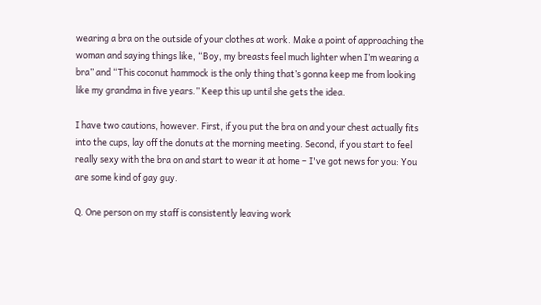wearing a bra on the outside of your clothes at work. Make a point of approaching the woman and saying things like, “Boy, my breasts feel much lighter when I’m wearing a bra” and “This coconut hammock is the only thing that’s gonna keep me from looking like my grandma in five years.” Keep this up until she gets the idea.

I have two cautions, however. First, if you put the bra on and your chest actually fits into the cups, lay off the donuts at the morning meeting. Second, if you start to feel really sexy with the bra on and start to wear it at home – I've got news for you: You are some kind of gay guy.

Q. One person on my staff is consistently leaving work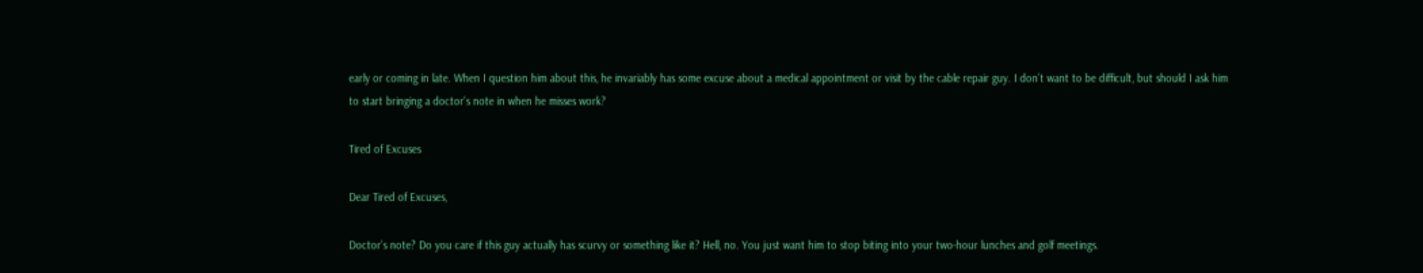early or coming in late. When I question him about this, he invariably has some excuse about a medical appointment or visit by the cable repair guy. I don’t want to be difficult, but should I ask him to start bringing a doctor’s note in when he misses work?

Tired of Excuses

Dear Tired of Excuses,

Doctor’s note? Do you care if this guy actually has scurvy or something like it? Hell, no. You just want him to stop biting into your two-hour lunches and golf meetings.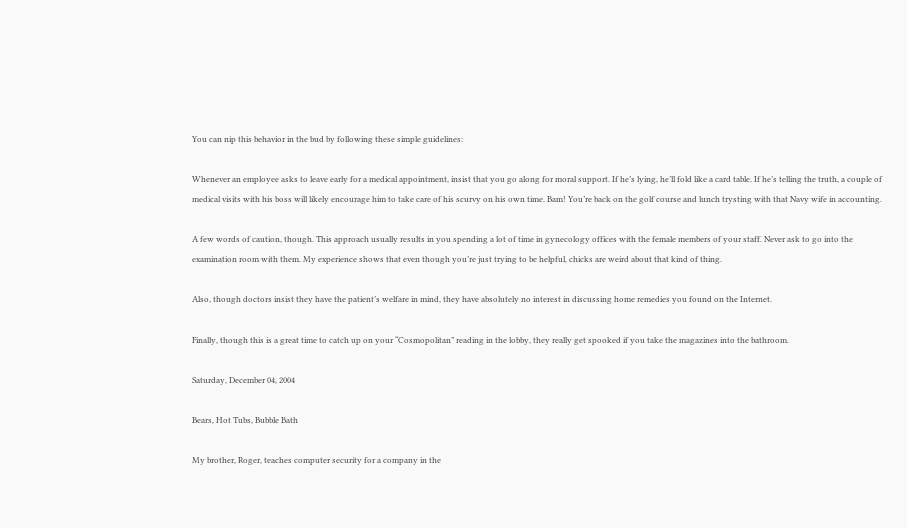You can nip this behavior in the bud by following these simple guidelines:

Whenever an employee asks to leave early for a medical appointment, insist that you go along for moral support. If he’s lying, he’ll fold like a card table. If he’s telling the truth, a couple of medical visits with his boss will likely encourage him to take care of his scurvy on his own time. Bam! You’re back on the golf course and lunch trysting with that Navy wife in accounting.

A few words of caution, though. This approach usually results in you spending a lot of time in gynecology offices with the female members of your staff. Never ask to go into the examination room with them. My experience shows that even though you’re just trying to be helpful, chicks are weird about that kind of thing.

Also, though doctors insist they have the patient’s welfare in mind, they have absolutely no interest in discussing home remedies you found on the Internet.

Finally, though this is a great time to catch up on your “Cosmopolitan” reading in the lobby, they really get spooked if you take the magazines into the bathroom.

Saturday, December 04, 2004

Bears, Hot Tubs, Bubble Bath

My brother, Roger, teaches computer security for a company in the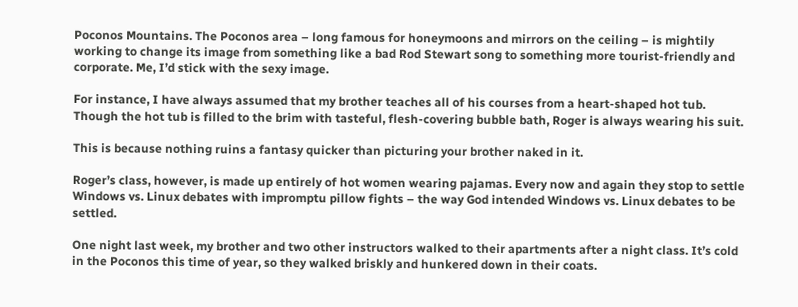Poconos Mountains. The Poconos area – long famous for honeymoons and mirrors on the ceiling – is mightily working to change its image from something like a bad Rod Stewart song to something more tourist-friendly and corporate. Me, I’d stick with the sexy image.

For instance, I have always assumed that my brother teaches all of his courses from a heart-shaped hot tub. Though the hot tub is filled to the brim with tasteful, flesh-covering bubble bath, Roger is always wearing his suit.

This is because nothing ruins a fantasy quicker than picturing your brother naked in it.

Roger’s class, however, is made up entirely of hot women wearing pajamas. Every now and again they stop to settle Windows vs. Linux debates with impromptu pillow fights – the way God intended Windows vs. Linux debates to be settled.

One night last week, my brother and two other instructors walked to their apartments after a night class. It’s cold in the Poconos this time of year, so they walked briskly and hunkered down in their coats.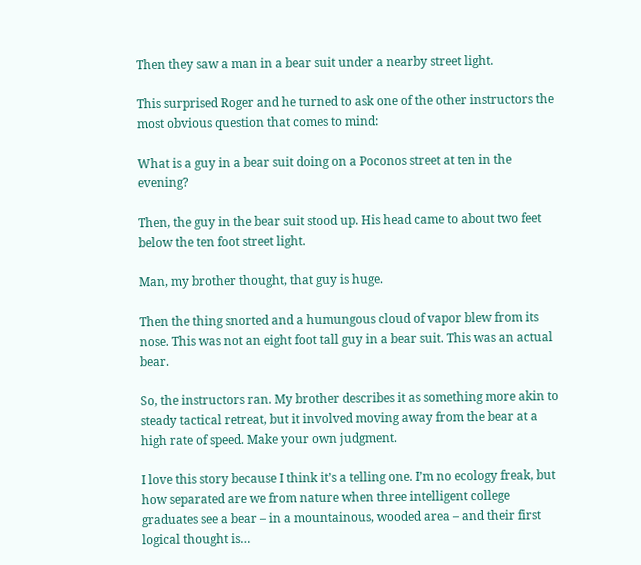Then they saw a man in a bear suit under a nearby street light.

This surprised Roger and he turned to ask one of the other instructors the most obvious question that comes to mind:

What is a guy in a bear suit doing on a Poconos street at ten in the evening?

Then, the guy in the bear suit stood up. His head came to about two feet below the ten foot street light.

Man, my brother thought, that guy is huge.

Then the thing snorted and a humungous cloud of vapor blew from its nose. This was not an eight foot tall guy in a bear suit. This was an actual bear.

So, the instructors ran. My brother describes it as something more akin to steady tactical retreat, but it involved moving away from the bear at a high rate of speed. Make your own judgment.

I love this story because I think it’s a telling one. I’m no ecology freak, but how separated are we from nature when three intelligent college graduates see a bear – in a mountainous, wooded area – and their first logical thought is…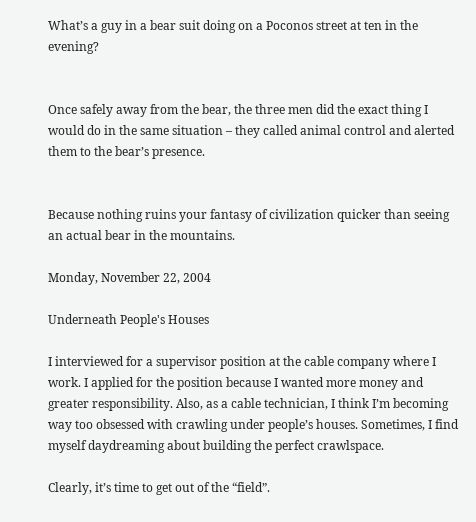What’s a guy in a bear suit doing on a Poconos street at ten in the evening?


Once safely away from the bear, the three men did the exact thing I would do in the same situation – they called animal control and alerted them to the bear’s presence.


Because nothing ruins your fantasy of civilization quicker than seeing an actual bear in the mountains.

Monday, November 22, 2004

Underneath People's Houses

I interviewed for a supervisor position at the cable company where I work. I applied for the position because I wanted more money and greater responsibility. Also, as a cable technician, I think I’m becoming way too obsessed with crawling under people’s houses. Sometimes, I find myself daydreaming about building the perfect crawlspace.

Clearly, it’s time to get out of the “field”.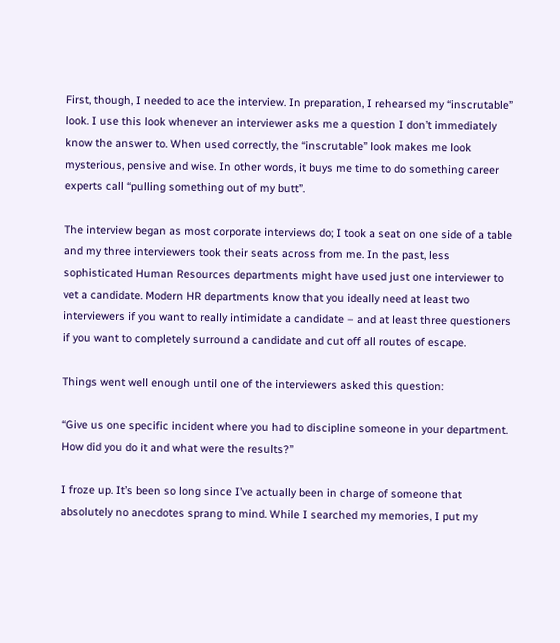First, though, I needed to ace the interview. In preparation, I rehearsed my “inscrutable” look. I use this look whenever an interviewer asks me a question I don’t immediately know the answer to. When used correctly, the “inscrutable” look makes me look mysterious, pensive and wise. In other words, it buys me time to do something career experts call “pulling something out of my butt”.

The interview began as most corporate interviews do; I took a seat on one side of a table and my three interviewers took their seats across from me. In the past, less sophisticated Human Resources departments might have used just one interviewer to vet a candidate. Modern HR departments know that you ideally need at least two interviewers if you want to really intimidate a candidate – and at least three questioners if you want to completely surround a candidate and cut off all routes of escape.

Things went well enough until one of the interviewers asked this question:

“Give us one specific incident where you had to discipline someone in your department. How did you do it and what were the results?”

I froze up. It’s been so long since I’ve actually been in charge of someone that absolutely no anecdotes sprang to mind. While I searched my memories, I put my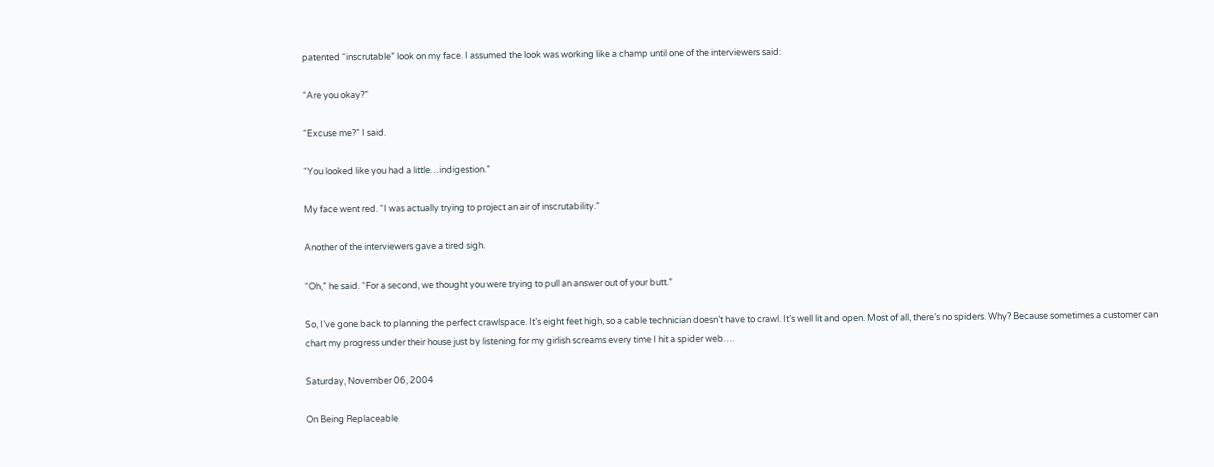patented “inscrutable” look on my face. I assumed the look was working like a champ until one of the interviewers said:

“Are you okay?”

“Excuse me?” I said.

“You looked like you had a little…indigestion.”

My face went red. “I was actually trying to project an air of inscrutability.”

Another of the interviewers gave a tired sigh.

“Oh,” he said. “For a second, we thought you were trying to pull an answer out of your butt.”

So, I’ve gone back to planning the perfect crawlspace. It’s eight feet high, so a cable technician doesn’t have to crawl. It’s well lit and open. Most of all, there’s no spiders. Why? Because sometimes a customer can chart my progress under their house just by listening for my girlish screams every time I hit a spider web….

Saturday, November 06, 2004

On Being Replaceable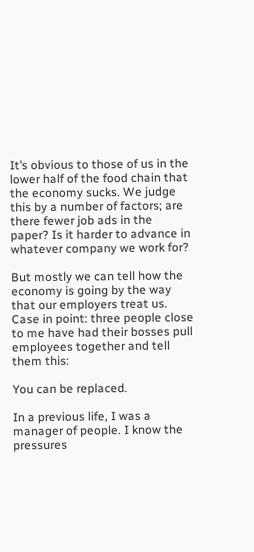It’s obvious to those of us in the lower half of the food chain that the economy sucks. We judge this by a number of factors; are there fewer job ads in the paper? Is it harder to advance in whatever company we work for?

But mostly we can tell how the economy is going by the way that our employers treat us. Case in point: three people close to me have had their bosses pull employees together and tell them this:

You can be replaced.

In a previous life, I was a manager of people. I know the pressures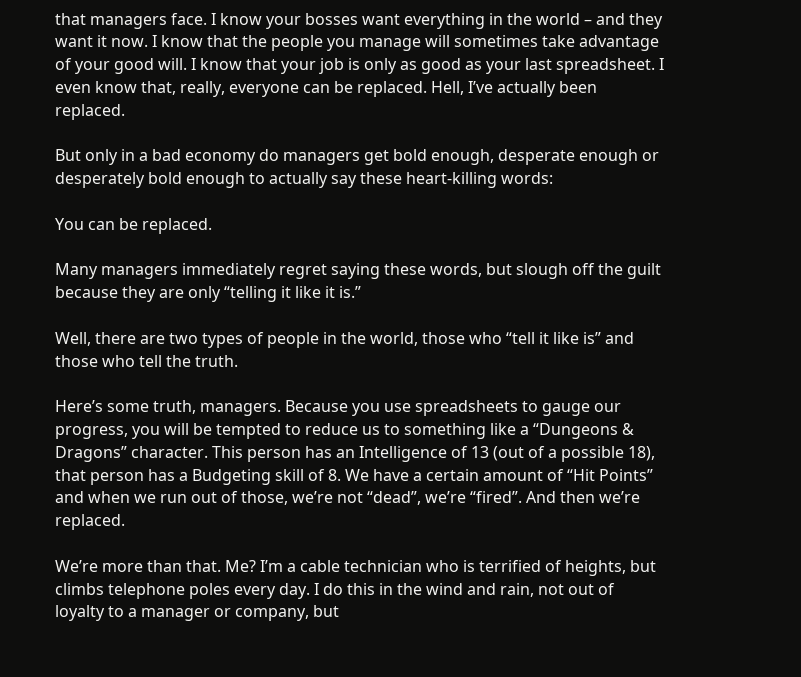that managers face. I know your bosses want everything in the world – and they want it now. I know that the people you manage will sometimes take advantage of your good will. I know that your job is only as good as your last spreadsheet. I even know that, really, everyone can be replaced. Hell, I’ve actually been replaced.

But only in a bad economy do managers get bold enough, desperate enough or desperately bold enough to actually say these heart-killing words:

You can be replaced.

Many managers immediately regret saying these words, but slough off the guilt because they are only “telling it like it is.”

Well, there are two types of people in the world, those who “tell it like is” and those who tell the truth.

Here’s some truth, managers. Because you use spreadsheets to gauge our progress, you will be tempted to reduce us to something like a “Dungeons & Dragons” character. This person has an Intelligence of 13 (out of a possible 18), that person has a Budgeting skill of 8. We have a certain amount of “Hit Points” and when we run out of those, we’re not “dead”, we’re “fired”. And then we’re replaced.

We’re more than that. Me? I’m a cable technician who is terrified of heights, but climbs telephone poles every day. I do this in the wind and rain, not out of loyalty to a manager or company, but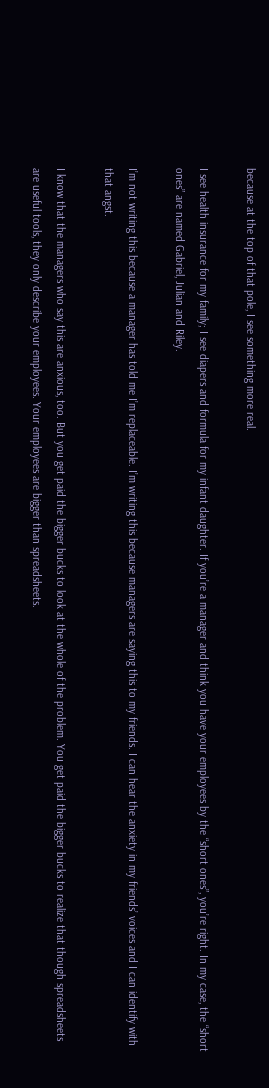because at the top of that pole, I see something more real.

I see health insurance for my family; I see diapers and formula for my infant daughter. If you’re a manager and think you have your employees by the “short ones”, you’re right. In my case, the “short ones” are named Gabriel, Julian and Riley.

I’m not writing this because a manager has told me I’m replaceable. I’m writing this because managers are saying this to my friends. I can hear the anxiety in my friends’ voices and I can identify with that angst.

I know that the managers who say this are anxious, too. But you get paid the bigger bucks to look at the whole of the problem. You get paid the bigger bucks to realize that though spreadsheets are useful tools, they only describe your employees. Your employees are bigger than spreadsheets.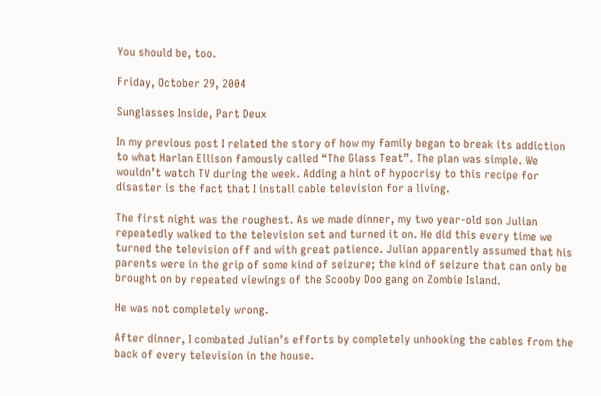You should be, too.

Friday, October 29, 2004

Sunglasses Inside, Part Deux

In my previous post I related the story of how my family began to break its addiction to what Harlan Ellison famously called “The Glass Teat”. The plan was simple. We wouldn’t watch TV during the week. Adding a hint of hypocrisy to this recipe for disaster is the fact that I install cable television for a living.

The first night was the roughest. As we made dinner, my two year-old son Julian repeatedly walked to the television set and turned it on. He did this every time we turned the television off and with great patience. Julian apparently assumed that his parents were in the grip of some kind of seizure; the kind of seizure that can only be brought on by repeated viewings of the Scooby Doo gang on Zombie Island.

He was not completely wrong.

After dinner, I combated Julian’s efforts by completely unhooking the cables from the back of every television in the house.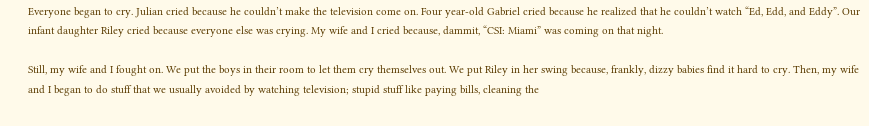Everyone began to cry. Julian cried because he couldn’t make the television come on. Four year-old Gabriel cried because he realized that he couldn’t watch “Ed, Edd, and Eddy”. Our infant daughter Riley cried because everyone else was crying. My wife and I cried because, dammit, “CSI: Miami” was coming on that night.

Still, my wife and I fought on. We put the boys in their room to let them cry themselves out. We put Riley in her swing because, frankly, dizzy babies find it hard to cry. Then, my wife and I began to do stuff that we usually avoided by watching television; stupid stuff like paying bills, cleaning the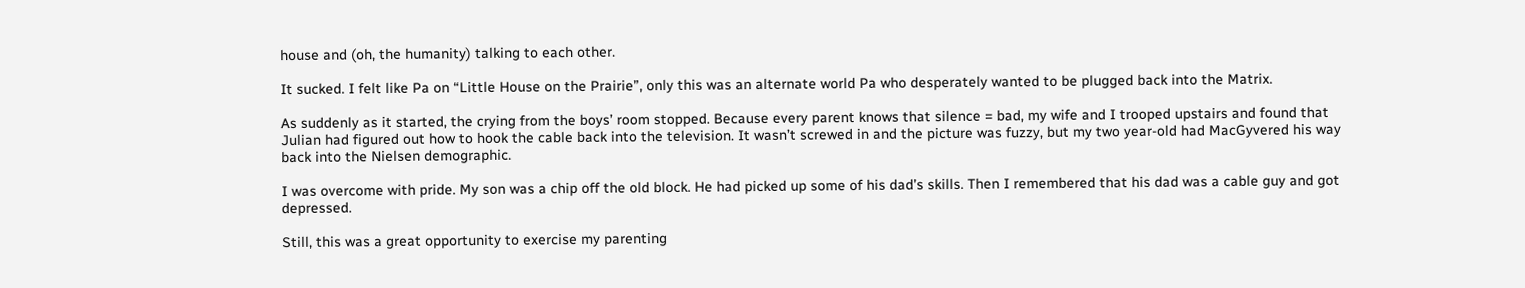house and (oh, the humanity) talking to each other.

It sucked. I felt like Pa on “Little House on the Prairie”, only this was an alternate world Pa who desperately wanted to be plugged back into the Matrix.

As suddenly as it started, the crying from the boys’ room stopped. Because every parent knows that silence = bad, my wife and I trooped upstairs and found that Julian had figured out how to hook the cable back into the television. It wasn’t screwed in and the picture was fuzzy, but my two year-old had MacGyvered his way back into the Nielsen demographic.

I was overcome with pride. My son was a chip off the old block. He had picked up some of his dad’s skills. Then I remembered that his dad was a cable guy and got depressed.

Still, this was a great opportunity to exercise my parenting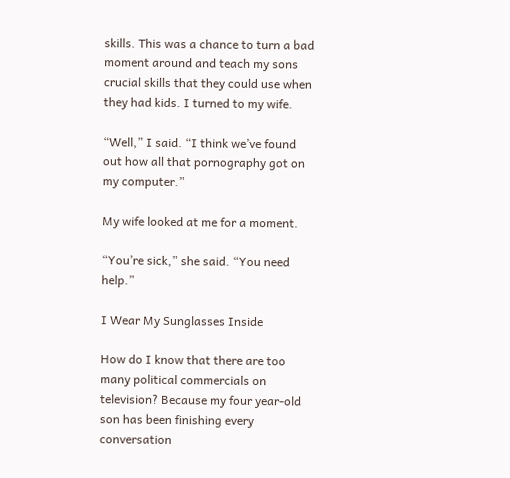skills. This was a chance to turn a bad moment around and teach my sons crucial skills that they could use when they had kids. I turned to my wife.

“Well,” I said. “I think we’ve found out how all that pornography got on my computer.”

My wife looked at me for a moment.

“You’re sick,” she said. “You need help.”

I Wear My Sunglasses Inside

How do I know that there are too many political commercials on television? Because my four year-old son has been finishing every conversation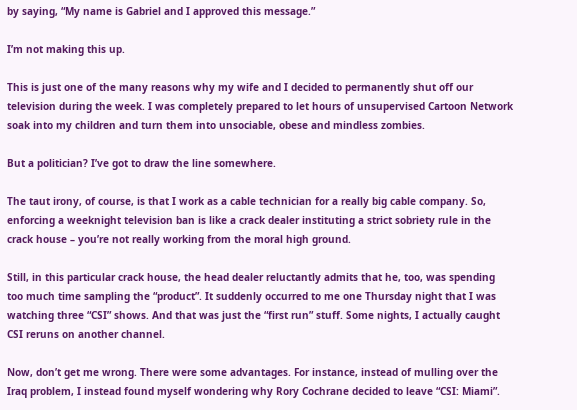by saying, “My name is Gabriel and I approved this message.”

I’m not making this up.

This is just one of the many reasons why my wife and I decided to permanently shut off our television during the week. I was completely prepared to let hours of unsupervised Cartoon Network soak into my children and turn them into unsociable, obese and mindless zombies.

But a politician? I’ve got to draw the line somewhere.

The taut irony, of course, is that I work as a cable technician for a really big cable company. So, enforcing a weeknight television ban is like a crack dealer instituting a strict sobriety rule in the crack house – you’re not really working from the moral high ground.

Still, in this particular crack house, the head dealer reluctantly admits that he, too, was spending too much time sampling the “product”. It suddenly occurred to me one Thursday night that I was watching three “CSI” shows. And that was just the “first run” stuff. Some nights, I actually caught CSI reruns on another channel.

Now, don’t get me wrong. There were some advantages. For instance, instead of mulling over the Iraq problem, I instead found myself wondering why Rory Cochrane decided to leave “CSI: Miami”.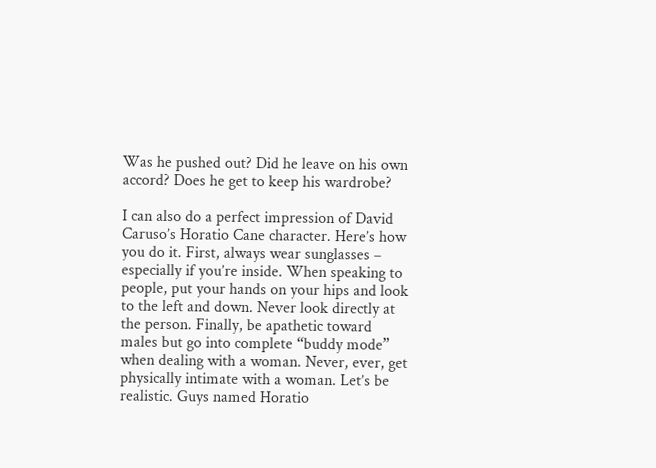Was he pushed out? Did he leave on his own accord? Does he get to keep his wardrobe?

I can also do a perfect impression of David Caruso’s Horatio Cane character. Here’s how you do it. First, always wear sunglasses – especially if you’re inside. When speaking to people, put your hands on your hips and look to the left and down. Never look directly at the person. Finally, be apathetic toward males but go into complete “buddy mode” when dealing with a woman. Never, ever, get physically intimate with a woman. Let’s be realistic. Guys named Horatio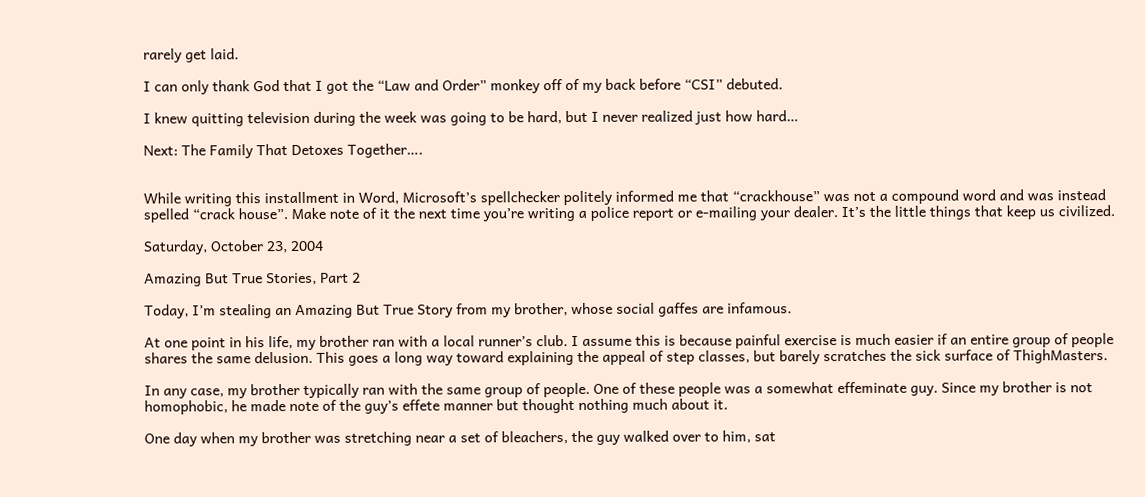rarely get laid.

I can only thank God that I got the “Law and Order” monkey off of my back before “CSI” debuted.

I knew quitting television during the week was going to be hard, but I never realized just how hard…

Next: The Family That Detoxes Together….


While writing this installment in Word, Microsoft’s spellchecker politely informed me that “crackhouse” was not a compound word and was instead spelled “crack house”. Make note of it the next time you’re writing a police report or e-mailing your dealer. It’s the little things that keep us civilized.

Saturday, October 23, 2004

Amazing But True Stories, Part 2

Today, I’m stealing an Amazing But True Story from my brother, whose social gaffes are infamous.

At one point in his life, my brother ran with a local runner’s club. I assume this is because painful exercise is much easier if an entire group of people shares the same delusion. This goes a long way toward explaining the appeal of step classes, but barely scratches the sick surface of ThighMasters.

In any case, my brother typically ran with the same group of people. One of these people was a somewhat effeminate guy. Since my brother is not homophobic, he made note of the guy’s effete manner but thought nothing much about it.

One day when my brother was stretching near a set of bleachers, the guy walked over to him, sat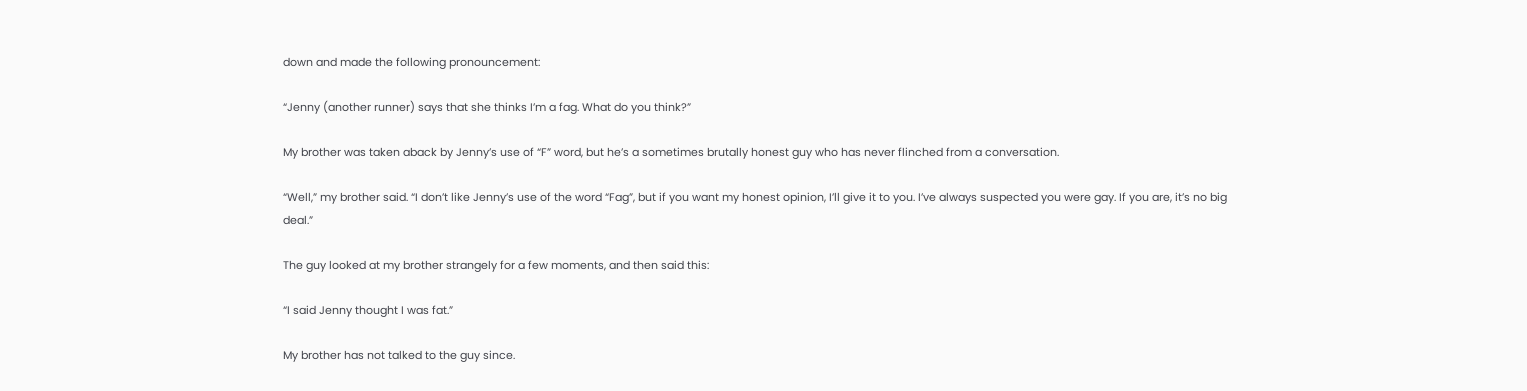down and made the following pronouncement:

“Jenny (another runner) says that she thinks I’m a fag. What do you think?”

My brother was taken aback by Jenny’s use of “F” word, but he’s a sometimes brutally honest guy who has never flinched from a conversation.

“Well,” my brother said. “I don’t like Jenny’s use of the word “Fag”, but if you want my honest opinion, I’ll give it to you. I’ve always suspected you were gay. If you are, it’s no big deal.”

The guy looked at my brother strangely for a few moments, and then said this:

“I said Jenny thought I was fat.”

My brother has not talked to the guy since.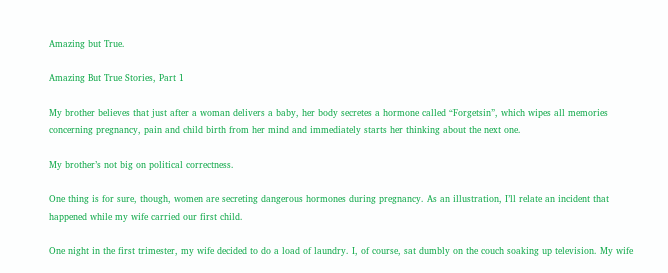Amazing but True.

Amazing But True Stories, Part 1

My brother believes that just after a woman delivers a baby, her body secretes a hormone called “Forgetsin”, which wipes all memories concerning pregnancy, pain and child birth from her mind and immediately starts her thinking about the next one.

My brother’s not big on political correctness.

One thing is for sure, though, women are secreting dangerous hormones during pregnancy. As an illustration, I’ll relate an incident that happened while my wife carried our first child.

One night in the first trimester, my wife decided to do a load of laundry. I, of course, sat dumbly on the couch soaking up television. My wife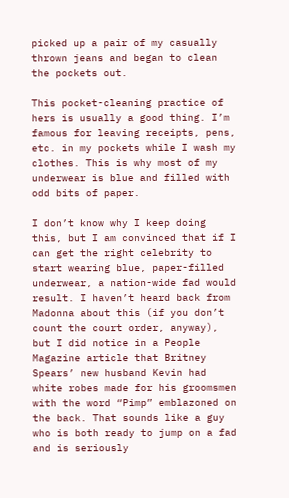picked up a pair of my casually thrown jeans and began to clean the pockets out.

This pocket-cleaning practice of hers is usually a good thing. I’m famous for leaving receipts, pens, etc. in my pockets while I wash my clothes. This is why most of my underwear is blue and filled with odd bits of paper.

I don’t know why I keep doing this, but I am convinced that if I can get the right celebrity to start wearing blue, paper-filled underwear, a nation-wide fad would result. I haven’t heard back from Madonna about this (if you don’t count the court order, anyway), but I did notice in a People Magazine article that Britney Spears’ new husband Kevin had white robes made for his groomsmen with the word “Pimp” emblazoned on the back. That sounds like a guy who is both ready to jump on a fad and is seriously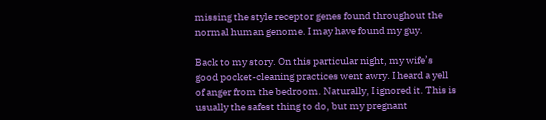missing the style receptor genes found throughout the normal human genome. I may have found my guy.

Back to my story. On this particular night, my wife’s good pocket-cleaning practices went awry. I heard a yell of anger from the bedroom. Naturally, I ignored it. This is usually the safest thing to do, but my pregnant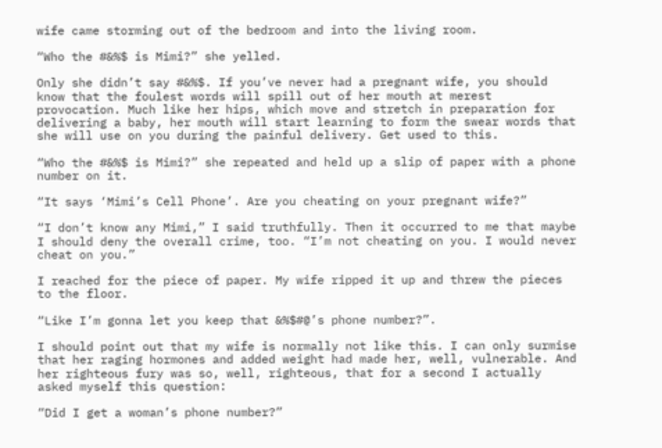wife came storming out of the bedroom and into the living room.

“Who the #&%$ is Mimi?” she yelled.

Only she didn’t say #&%$. If you’ve never had a pregnant wife, you should know that the foulest words will spill out of her mouth at merest provocation. Much like her hips, which move and stretch in preparation for delivering a baby, her mouth will start learning to form the swear words that she will use on you during the painful delivery. Get used to this.

“Who the #&%$ is Mimi?” she repeated and held up a slip of paper with a phone number on it.

“It says ‘Mimi’s Cell Phone’. Are you cheating on your pregnant wife?”

“I don’t know any Mimi,” I said truthfully. Then it occurred to me that maybe I should deny the overall crime, too. “I’m not cheating on you. I would never cheat on you.”

I reached for the piece of paper. My wife ripped it up and threw the pieces to the floor.

“Like I’m gonna let you keep that &%$#@’s phone number?”.

I should point out that my wife is normally not like this. I can only surmise that her raging hormones and added weight had made her, well, vulnerable. And her righteous fury was so, well, righteous, that for a second I actually asked myself this question:

“Did I get a woman’s phone number?”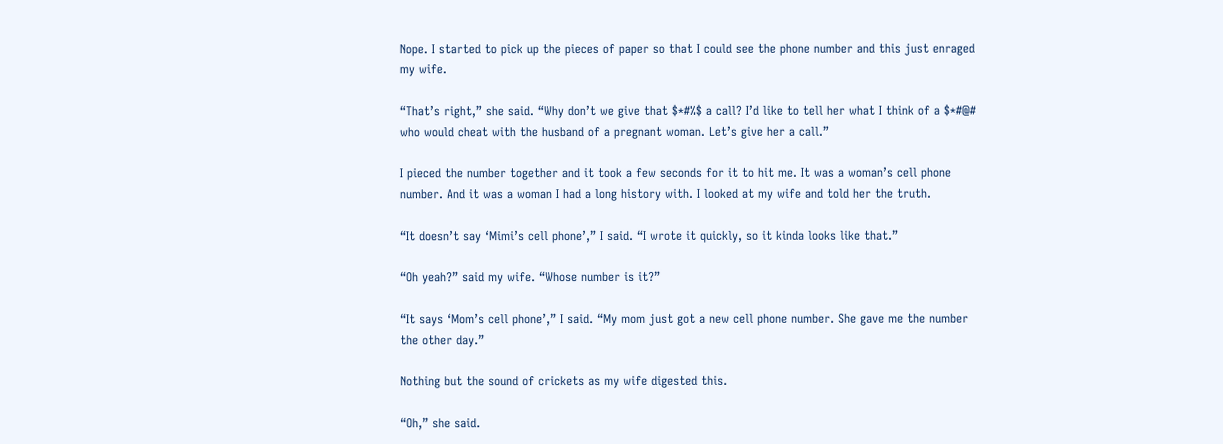Nope. I started to pick up the pieces of paper so that I could see the phone number and this just enraged my wife.

“That’s right,” she said. “Why don’t we give that $*#%$ a call? I’d like to tell her what I think of a $*#@# who would cheat with the husband of a pregnant woman. Let’s give her a call.”

I pieced the number together and it took a few seconds for it to hit me. It was a woman’s cell phone number. And it was a woman I had a long history with. I looked at my wife and told her the truth.

“It doesn’t say ‘Mimi’s cell phone’,” I said. “I wrote it quickly, so it kinda looks like that.”

“Oh yeah?” said my wife. “Whose number is it?”

“It says ‘Mom’s cell phone’,” I said. “My mom just got a new cell phone number. She gave me the number the other day.”

Nothing but the sound of crickets as my wife digested this.

“Oh,” she said.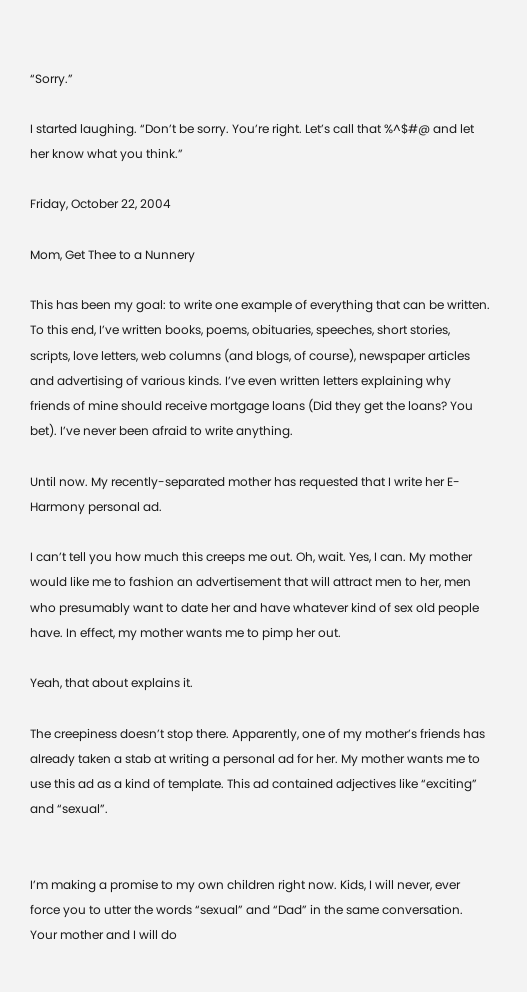“Sorry.”

I started laughing. “Don’t be sorry. You’re right. Let’s call that %^$#@ and let her know what you think.”

Friday, October 22, 2004

Mom, Get Thee to a Nunnery

This has been my goal: to write one example of everything that can be written. To this end, I’ve written books, poems, obituaries, speeches, short stories, scripts, love letters, web columns (and blogs, of course), newspaper articles and advertising of various kinds. I’ve even written letters explaining why friends of mine should receive mortgage loans (Did they get the loans? You bet). I’ve never been afraid to write anything.

Until now. My recently-separated mother has requested that I write her E-Harmony personal ad.

I can’t tell you how much this creeps me out. Oh, wait. Yes, I can. My mother would like me to fashion an advertisement that will attract men to her, men who presumably want to date her and have whatever kind of sex old people have. In effect, my mother wants me to pimp her out.

Yeah, that about explains it.

The creepiness doesn’t stop there. Apparently, one of my mother’s friends has already taken a stab at writing a personal ad for her. My mother wants me to use this ad as a kind of template. This ad contained adjectives like “exciting” and “sexual”.


I’m making a promise to my own children right now. Kids, I will never, ever force you to utter the words “sexual” and “Dad” in the same conversation. Your mother and I will do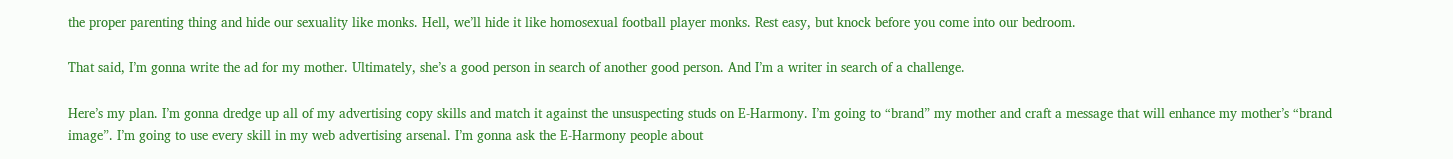the proper parenting thing and hide our sexuality like monks. Hell, we’ll hide it like homosexual football player monks. Rest easy, but knock before you come into our bedroom.

That said, I’m gonna write the ad for my mother. Ultimately, she’s a good person in search of another good person. And I’m a writer in search of a challenge.

Here’s my plan. I’m gonna dredge up all of my advertising copy skills and match it against the unsuspecting studs on E-Harmony. I’m going to “brand” my mother and craft a message that will enhance my mother’s “brand image”. I’m going to use every skill in my web advertising arsenal. I’m gonna ask the E-Harmony people about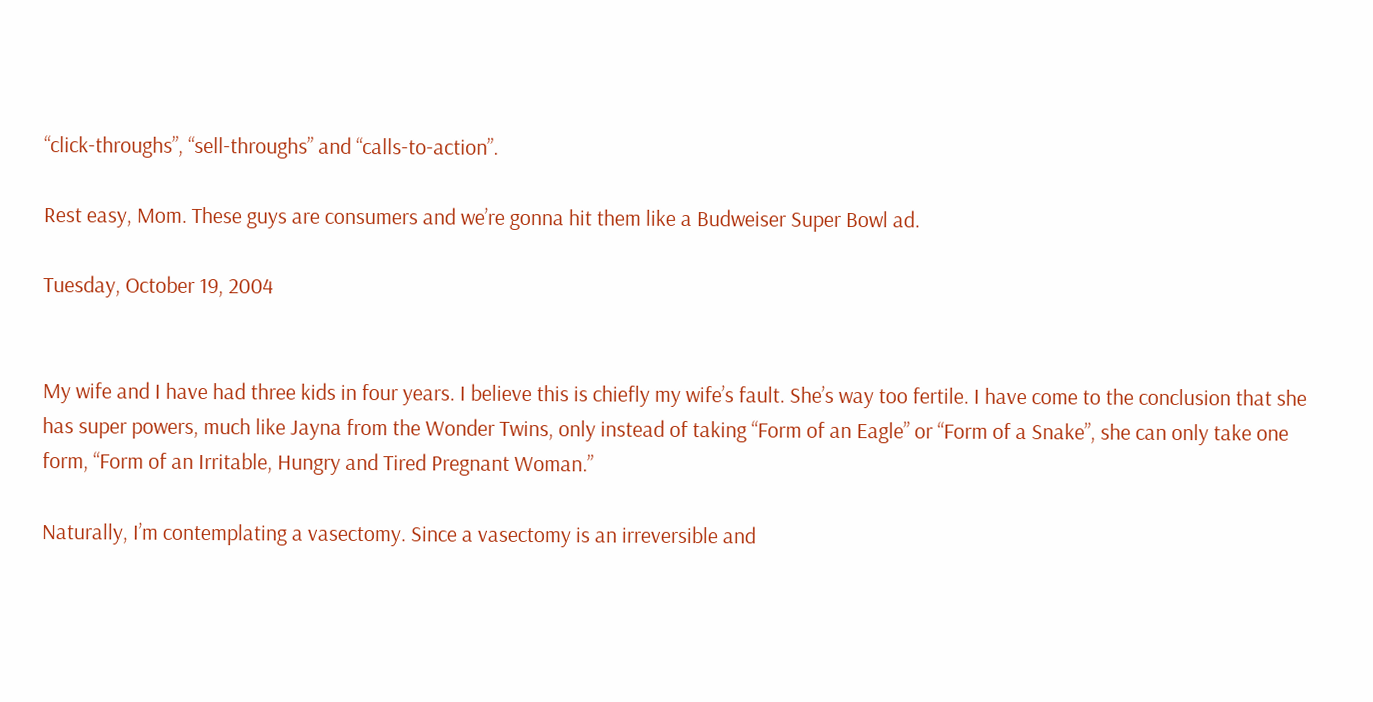“click-throughs”, “sell-throughs” and “calls-to-action”.

Rest easy, Mom. These guys are consumers and we’re gonna hit them like a Budweiser Super Bowl ad.

Tuesday, October 19, 2004


My wife and I have had three kids in four years. I believe this is chiefly my wife’s fault. She’s way too fertile. I have come to the conclusion that she has super powers, much like Jayna from the Wonder Twins, only instead of taking “Form of an Eagle” or “Form of a Snake”, she can only take one form, “Form of an Irritable, Hungry and Tired Pregnant Woman.”

Naturally, I’m contemplating a vasectomy. Since a vasectomy is an irreversible and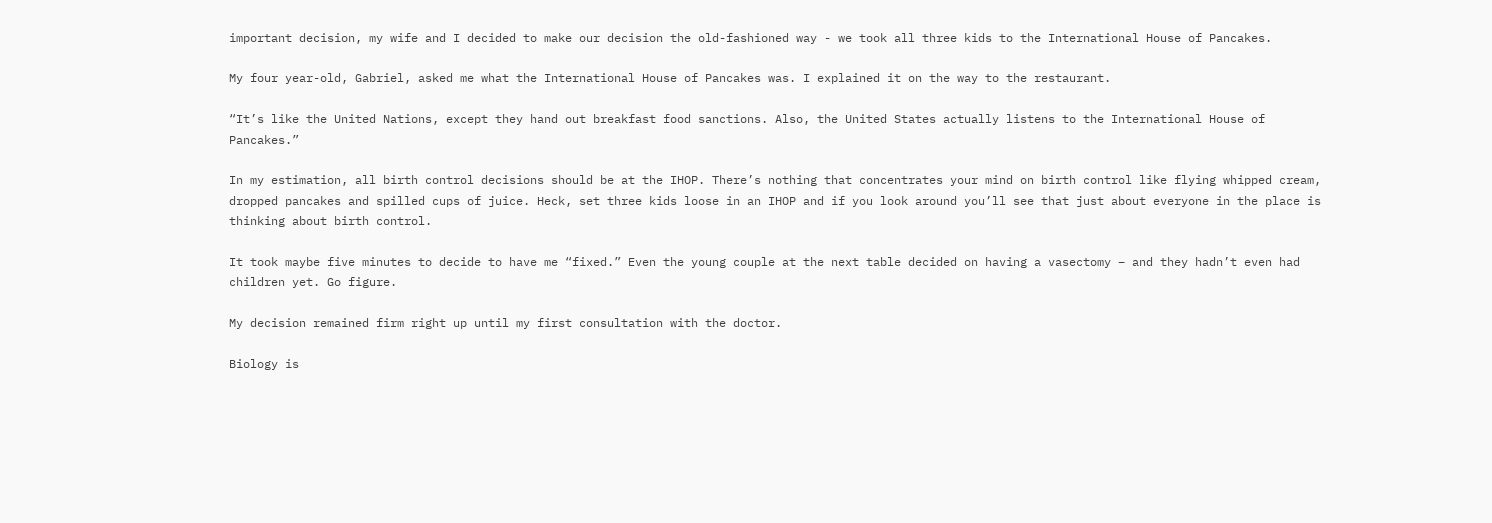important decision, my wife and I decided to make our decision the old-fashioned way - we took all three kids to the International House of Pancakes.

My four year-old, Gabriel, asked me what the International House of Pancakes was. I explained it on the way to the restaurant.

“It’s like the United Nations, except they hand out breakfast food sanctions. Also, the United States actually listens to the International House of Pancakes.”

In my estimation, all birth control decisions should be at the IHOP. There’s nothing that concentrates your mind on birth control like flying whipped cream, dropped pancakes and spilled cups of juice. Heck, set three kids loose in an IHOP and if you look around you’ll see that just about everyone in the place is thinking about birth control.

It took maybe five minutes to decide to have me “fixed.” Even the young couple at the next table decided on having a vasectomy – and they hadn’t even had children yet. Go figure.

My decision remained firm right up until my first consultation with the doctor.

Biology is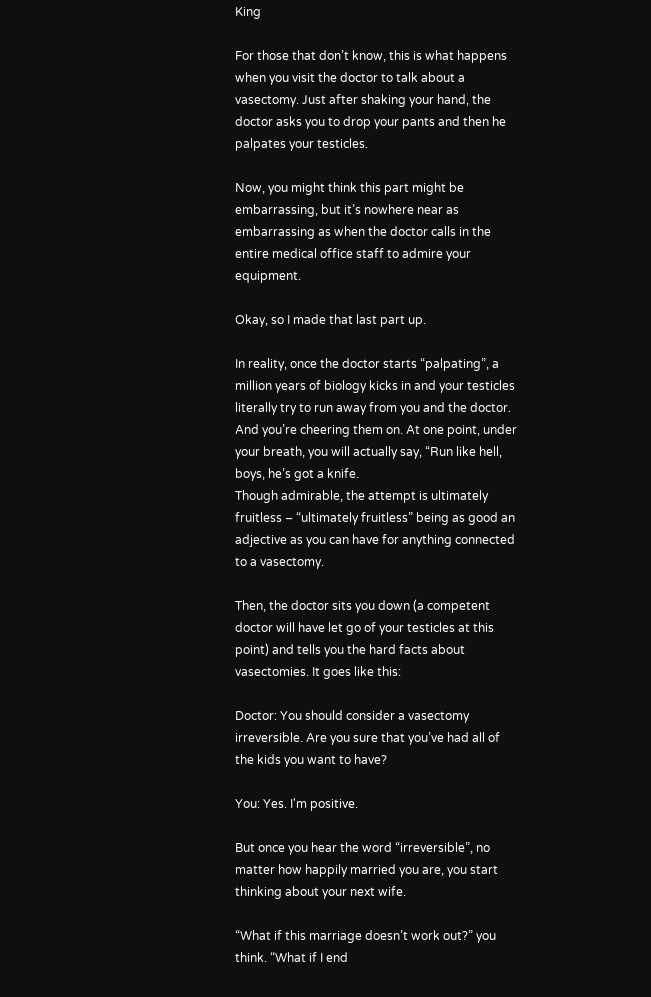King

For those that don’t know, this is what happens when you visit the doctor to talk about a vasectomy. Just after shaking your hand, the doctor asks you to drop your pants and then he palpates your testicles.

Now, you might think this part might be embarrassing, but it’s nowhere near as embarrassing as when the doctor calls in the entire medical office staff to admire your equipment.

Okay, so I made that last part up.

In reality, once the doctor starts “palpating”, a million years of biology kicks in and your testicles literally try to run away from you and the doctor. And you’re cheering them on. At one point, under your breath, you will actually say, “Run like hell, boys, he’s got a knife.
Though admirable, the attempt is ultimately fruitless – “ultimately fruitless” being as good an adjective as you can have for anything connected to a vasectomy.

Then, the doctor sits you down (a competent doctor will have let go of your testicles at this point) and tells you the hard facts about vasectomies. It goes like this:

Doctor: You should consider a vasectomy irreversible. Are you sure that you’ve had all of the kids you want to have?

You: Yes. I'm positive.

But once you hear the word “irreversible”, no matter how happily married you are, you start thinking about your next wife.

“What if this marriage doesn’t work out?” you think. “What if I end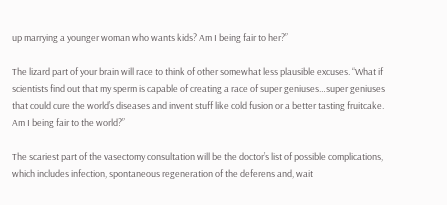up marrying a younger woman who wants kids? Am I being fair to her?”

The lizard part of your brain will race to think of other somewhat less plausible excuses. “What if scientists find out that my sperm is capable of creating a race of super geniuses…super geniuses that could cure the world’s diseases and invent stuff like cold fusion or a better tasting fruitcake. Am I being fair to the world?”

The scariest part of the vasectomy consultation will be the doctor’s list of possible complications, which includes infection, spontaneous regeneration of the deferens and, wait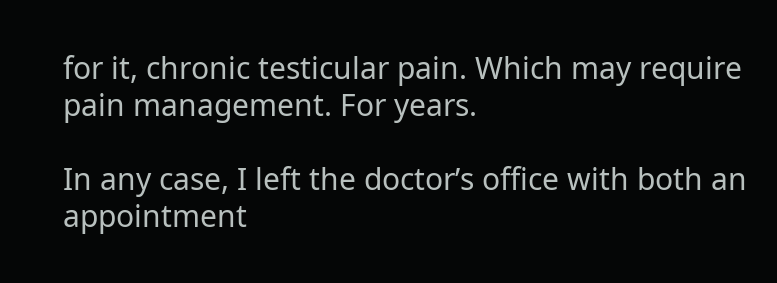for it, chronic testicular pain. Which may require pain management. For years.

In any case, I left the doctor’s office with both an appointment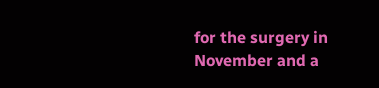for the surgery in November and a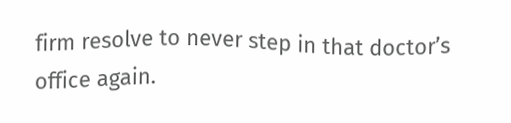firm resolve to never step in that doctor’s office again.